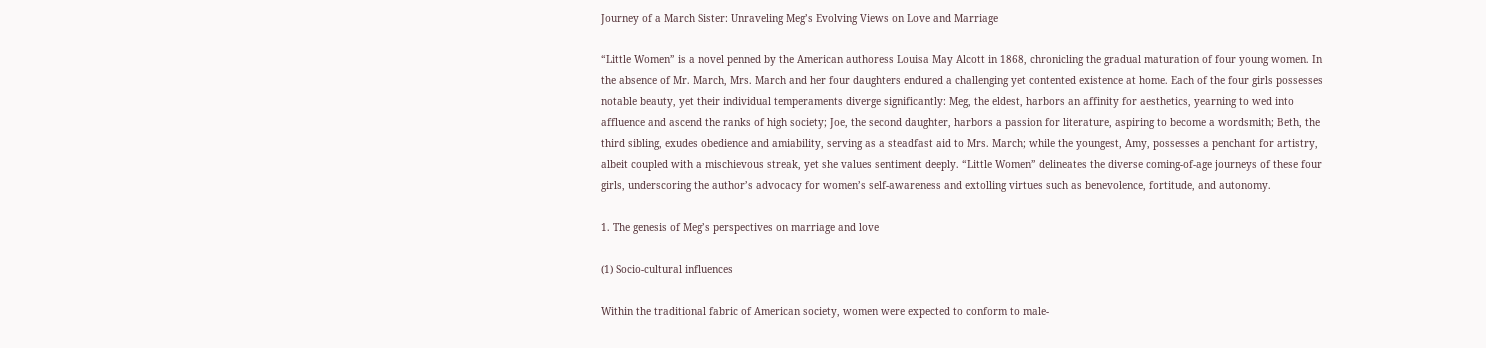Journey of a March Sister: Unraveling Meg’s Evolving Views on Love and Marriage

“Little Women” is a novel penned by the American authoress Louisa May Alcott in 1868, chronicling the gradual maturation of four young women. In the absence of Mr. March, Mrs. March and her four daughters endured a challenging yet contented existence at home. Each of the four girls possesses notable beauty, yet their individual temperaments diverge significantly: Meg, the eldest, harbors an affinity for aesthetics, yearning to wed into affluence and ascend the ranks of high society; Joe, the second daughter, harbors a passion for literature, aspiring to become a wordsmith; Beth, the third sibling, exudes obedience and amiability, serving as a steadfast aid to Mrs. March; while the youngest, Amy, possesses a penchant for artistry, albeit coupled with a mischievous streak, yet she values sentiment deeply. “Little Women” delineates the diverse coming-of-age journeys of these four girls, underscoring the author’s advocacy for women’s self-awareness and extolling virtues such as benevolence, fortitude, and autonomy.

1. The genesis of Meg’s perspectives on marriage and love

(1) Socio-cultural influences

Within the traditional fabric of American society, women were expected to conform to male-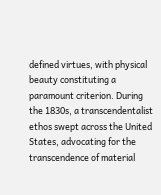defined virtues, with physical beauty constituting a paramount criterion. During the 1830s, a transcendentalist ethos swept across the United States, advocating for the transcendence of material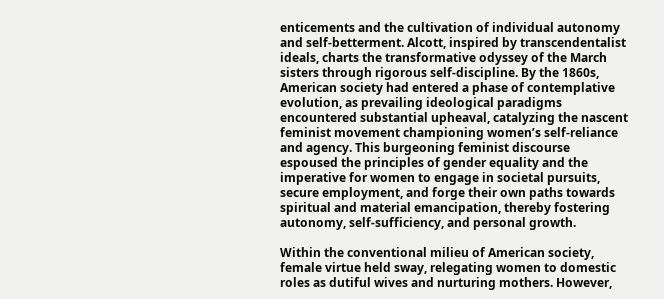enticements and the cultivation of individual autonomy and self-betterment. Alcott, inspired by transcendentalist ideals, charts the transformative odyssey of the March sisters through rigorous self-discipline. By the 1860s, American society had entered a phase of contemplative evolution, as prevailing ideological paradigms encountered substantial upheaval, catalyzing the nascent feminist movement championing women’s self-reliance and agency. This burgeoning feminist discourse espoused the principles of gender equality and the imperative for women to engage in societal pursuits, secure employment, and forge their own paths towards spiritual and material emancipation, thereby fostering autonomy, self-sufficiency, and personal growth.

Within the conventional milieu of American society, female virtue held sway, relegating women to domestic roles as dutiful wives and nurturing mothers. However,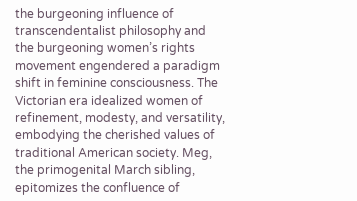the burgeoning influence of transcendentalist philosophy and the burgeoning women’s rights movement engendered a paradigm shift in feminine consciousness. The Victorian era idealized women of refinement, modesty, and versatility, embodying the cherished values of traditional American society. Meg, the primogenital March sibling, epitomizes the confluence of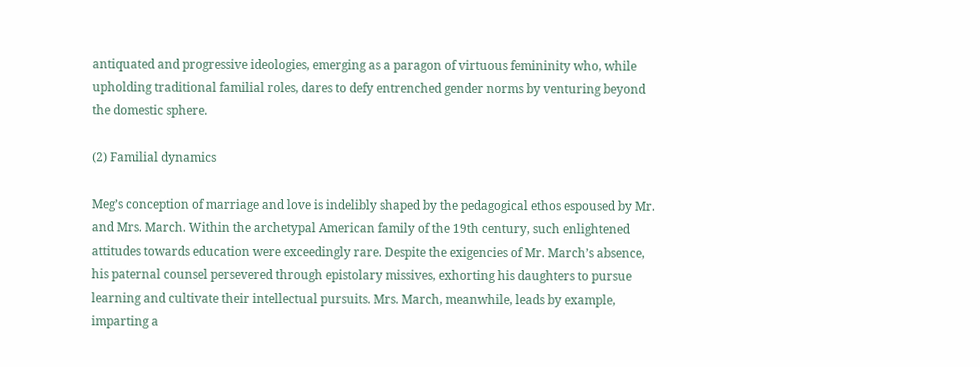antiquated and progressive ideologies, emerging as a paragon of virtuous femininity who, while upholding traditional familial roles, dares to defy entrenched gender norms by venturing beyond the domestic sphere.

(2) Familial dynamics

Meg’s conception of marriage and love is indelibly shaped by the pedagogical ethos espoused by Mr. and Mrs. March. Within the archetypal American family of the 19th century, such enlightened attitudes towards education were exceedingly rare. Despite the exigencies of Mr. March’s absence, his paternal counsel persevered through epistolary missives, exhorting his daughters to pursue learning and cultivate their intellectual pursuits. Mrs. March, meanwhile, leads by example, imparting a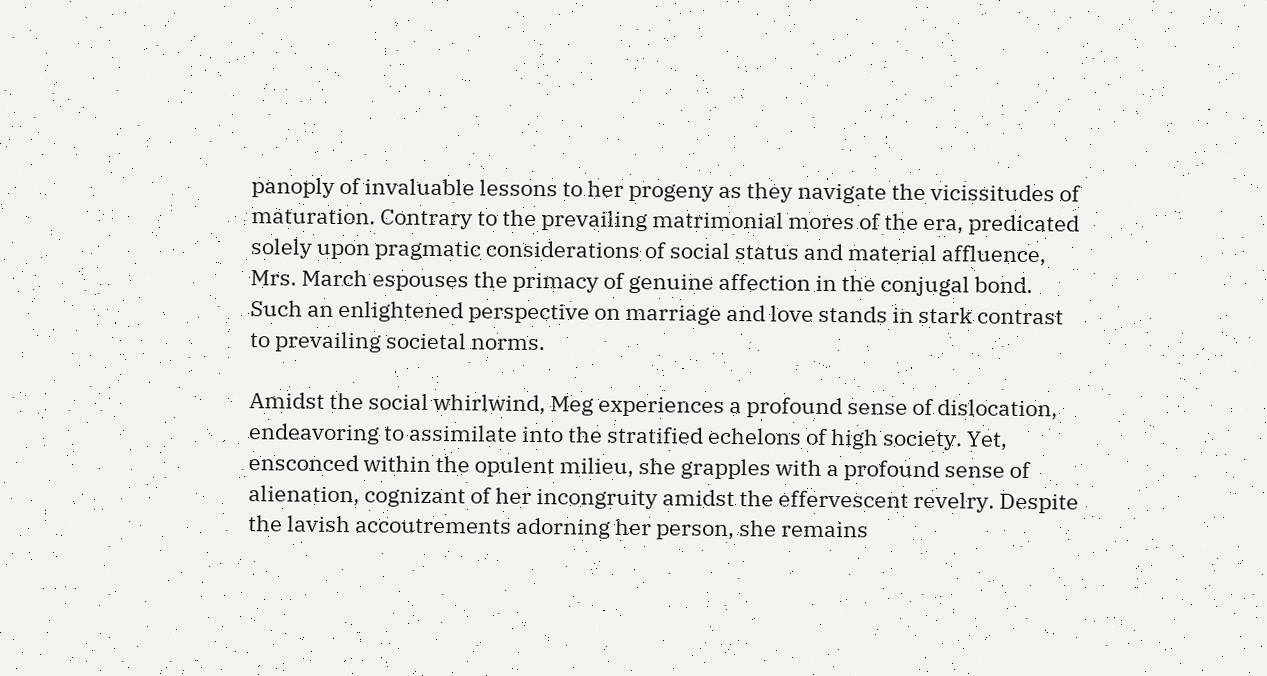panoply of invaluable lessons to her progeny as they navigate the vicissitudes of maturation. Contrary to the prevailing matrimonial mores of the era, predicated solely upon pragmatic considerations of social status and material affluence, Mrs. March espouses the primacy of genuine affection in the conjugal bond. Such an enlightened perspective on marriage and love stands in stark contrast to prevailing societal norms.

Amidst the social whirlwind, Meg experiences a profound sense of dislocation, endeavoring to assimilate into the stratified echelons of high society. Yet, ensconced within the opulent milieu, she grapples with a profound sense of alienation, cognizant of her incongruity amidst the effervescent revelry. Despite the lavish accoutrements adorning her person, she remains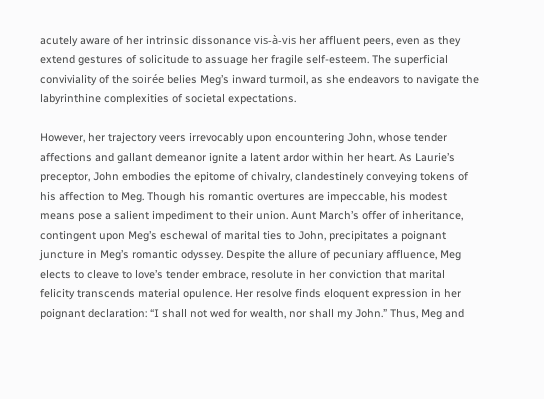acutely aware of her intrinsic dissonance vis-à-vis her affluent peers, even as they extend gestures of solicitude to assuage her fragile self-esteem. The superficial conviviality of the soirée belies Meg’s inward turmoil, as she endeavors to navigate the labyrinthine complexities of societal expectations.

However, her trajectory veers irrevocably upon encountering John, whose tender affections and gallant demeanor ignite a latent ardor within her heart. As Laurie’s preceptor, John embodies the epitome of chivalry, clandestinely conveying tokens of his affection to Meg. Though his romantic overtures are impeccable, his modest means pose a salient impediment to their union. Aunt March’s offer of inheritance, contingent upon Meg’s eschewal of marital ties to John, precipitates a poignant juncture in Meg’s romantic odyssey. Despite the allure of pecuniary affluence, Meg elects to cleave to love’s tender embrace, resolute in her conviction that marital felicity transcends material opulence. Her resolve finds eloquent expression in her poignant declaration: “I shall not wed for wealth, nor shall my John.” Thus, Meg and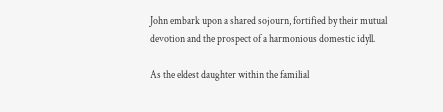John embark upon a shared sojourn, fortified by their mutual devotion and the prospect of a harmonious domestic idyll.

As the eldest daughter within the familial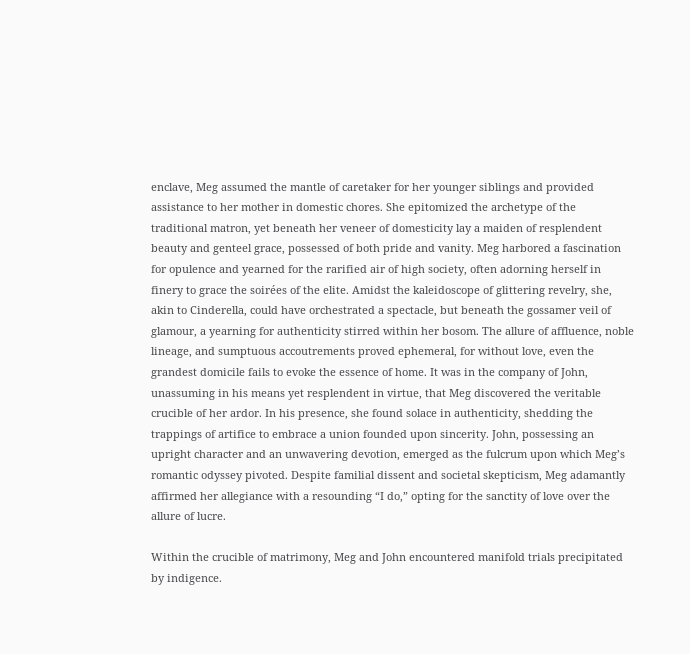enclave, Meg assumed the mantle of caretaker for her younger siblings and provided assistance to her mother in domestic chores. She epitomized the archetype of the traditional matron, yet beneath her veneer of domesticity lay a maiden of resplendent beauty and genteel grace, possessed of both pride and vanity. Meg harbored a fascination for opulence and yearned for the rarified air of high society, often adorning herself in finery to grace the soirées of the elite. Amidst the kaleidoscope of glittering revelry, she, akin to Cinderella, could have orchestrated a spectacle, but beneath the gossamer veil of glamour, a yearning for authenticity stirred within her bosom. The allure of affluence, noble lineage, and sumptuous accoutrements proved ephemeral, for without love, even the grandest domicile fails to evoke the essence of home. It was in the company of John, unassuming in his means yet resplendent in virtue, that Meg discovered the veritable crucible of her ardor. In his presence, she found solace in authenticity, shedding the trappings of artifice to embrace a union founded upon sincerity. John, possessing an upright character and an unwavering devotion, emerged as the fulcrum upon which Meg’s romantic odyssey pivoted. Despite familial dissent and societal skepticism, Meg adamantly affirmed her allegiance with a resounding “I do,” opting for the sanctity of love over the allure of lucre.

Within the crucible of matrimony, Meg and John encountered manifold trials precipitated by indigence.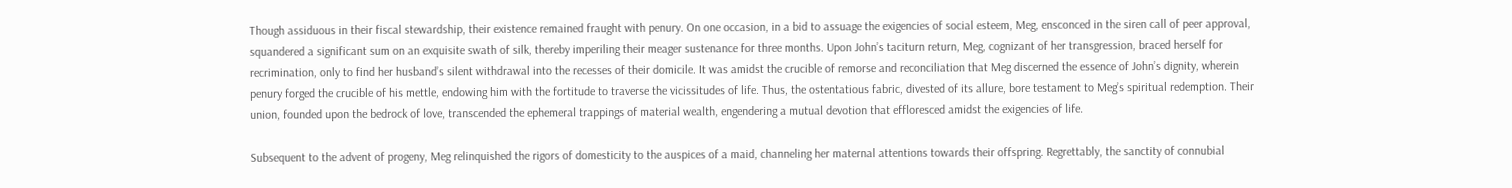Though assiduous in their fiscal stewardship, their existence remained fraught with penury. On one occasion, in a bid to assuage the exigencies of social esteem, Meg, ensconced in the siren call of peer approval, squandered a significant sum on an exquisite swath of silk, thereby imperiling their meager sustenance for three months. Upon John’s taciturn return, Meg, cognizant of her transgression, braced herself for recrimination, only to find her husband’s silent withdrawal into the recesses of their domicile. It was amidst the crucible of remorse and reconciliation that Meg discerned the essence of John’s dignity, wherein penury forged the crucible of his mettle, endowing him with the fortitude to traverse the vicissitudes of life. Thus, the ostentatious fabric, divested of its allure, bore testament to Meg’s spiritual redemption. Their union, founded upon the bedrock of love, transcended the ephemeral trappings of material wealth, engendering a mutual devotion that effloresced amidst the exigencies of life.

Subsequent to the advent of progeny, Meg relinquished the rigors of domesticity to the auspices of a maid, channeling her maternal attentions towards their offspring. Regrettably, the sanctity of connubial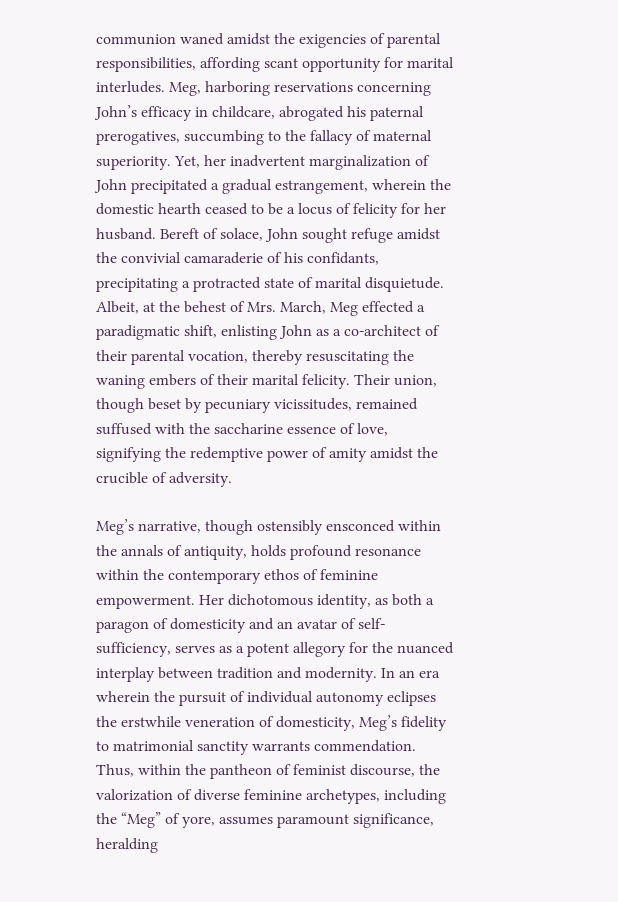communion waned amidst the exigencies of parental responsibilities, affording scant opportunity for marital interludes. Meg, harboring reservations concerning John’s efficacy in childcare, abrogated his paternal prerogatives, succumbing to the fallacy of maternal superiority. Yet, her inadvertent marginalization of John precipitated a gradual estrangement, wherein the domestic hearth ceased to be a locus of felicity for her husband. Bereft of solace, John sought refuge amidst the convivial camaraderie of his confidants, precipitating a protracted state of marital disquietude. Albeit, at the behest of Mrs. March, Meg effected a paradigmatic shift, enlisting John as a co-architect of their parental vocation, thereby resuscitating the waning embers of their marital felicity. Their union, though beset by pecuniary vicissitudes, remained suffused with the saccharine essence of love, signifying the redemptive power of amity amidst the crucible of adversity.

Meg’s narrative, though ostensibly ensconced within the annals of antiquity, holds profound resonance within the contemporary ethos of feminine empowerment. Her dichotomous identity, as both a paragon of domesticity and an avatar of self-sufficiency, serves as a potent allegory for the nuanced interplay between tradition and modernity. In an era wherein the pursuit of individual autonomy eclipses the erstwhile veneration of domesticity, Meg’s fidelity to matrimonial sanctity warrants commendation. Thus, within the pantheon of feminist discourse, the valorization of diverse feminine archetypes, including the “Meg” of yore, assumes paramount significance, heralding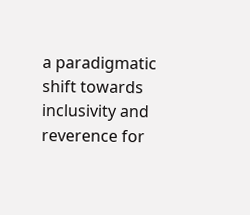a paradigmatic shift towards inclusivity and reverence for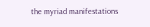the myriad manifestations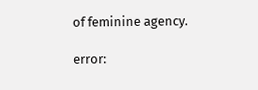of feminine agency.

error: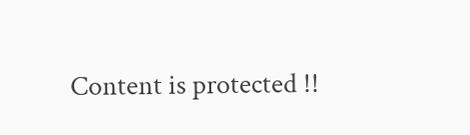Content is protected !!